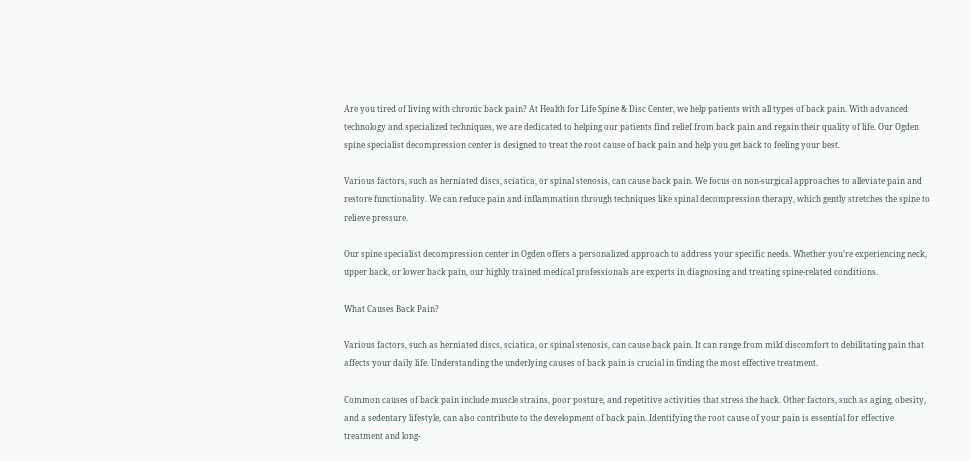Are you tired of living with chronic back pain? At Health for Life Spine & Disc Center, we help patients with all types of back pain. With advanced technology and specialized techniques, we are dedicated to helping our patients find relief from back pain and regain their quality of life. Our Ogden spine specialist decompression center is designed to treat the root cause of back pain and help you get back to feeling your best.

Various factors, such as herniated discs, sciatica, or spinal stenosis, can cause back pain. We focus on non-surgical approaches to alleviate pain and restore functionality. We can reduce pain and inflammation through techniques like spinal decompression therapy, which gently stretches the spine to relieve pressure.

Our spine specialist decompression center in Ogden offers a personalized approach to address your specific needs. Whether you’re experiencing neck, upper back, or lower back pain, our highly trained medical professionals are experts in diagnosing and treating spine-related conditions.

What Causes Back Pain?

Various factors, such as herniated discs, sciatica, or spinal stenosis, can cause back pain. It can range from mild discomfort to debilitating pain that affects your daily life. Understanding the underlying causes of back pain is crucial in finding the most effective treatment.

Common causes of back pain include muscle strains, poor posture, and repetitive activities that stress the back. Other factors, such as aging, obesity, and a sedentary lifestyle, can also contribute to the development of back pain. Identifying the root cause of your pain is essential for effective treatment and long-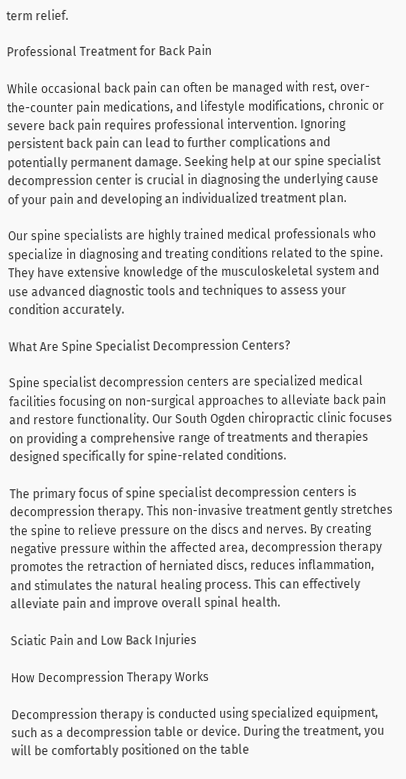term relief.

Professional Treatment for Back Pain

While occasional back pain can often be managed with rest, over-the-counter pain medications, and lifestyle modifications, chronic or severe back pain requires professional intervention. Ignoring persistent back pain can lead to further complications and potentially permanent damage. Seeking help at our spine specialist decompression center is crucial in diagnosing the underlying cause of your pain and developing an individualized treatment plan.

Our spine specialists are highly trained medical professionals who specialize in diagnosing and treating conditions related to the spine. They have extensive knowledge of the musculoskeletal system and use advanced diagnostic tools and techniques to assess your condition accurately.

What Are Spine Specialist Decompression Centers?

Spine specialist decompression centers are specialized medical facilities focusing on non-surgical approaches to alleviate back pain and restore functionality. Our South Ogden chiropractic clinic focuses on providing a comprehensive range of treatments and therapies designed specifically for spine-related conditions.

The primary focus of spine specialist decompression centers is decompression therapy. This non-invasive treatment gently stretches the spine to relieve pressure on the discs and nerves. By creating negative pressure within the affected area, decompression therapy promotes the retraction of herniated discs, reduces inflammation, and stimulates the natural healing process. This can effectively alleviate pain and improve overall spinal health.

Sciatic Pain and Low Back Injuries

How Decompression Therapy Works

Decompression therapy is conducted using specialized equipment, such as a decompression table or device. During the treatment, you will be comfortably positioned on the table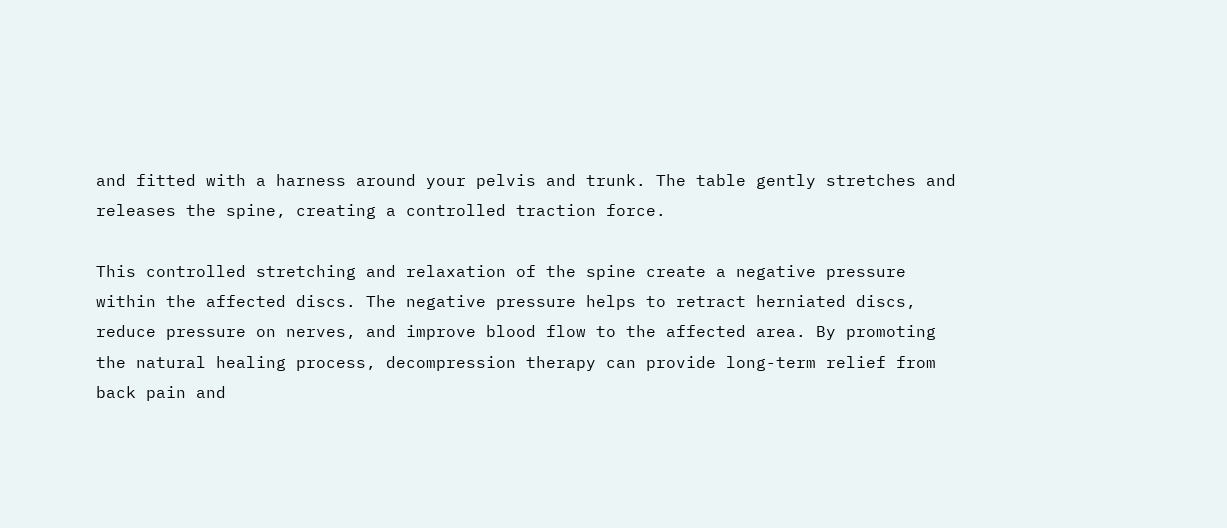and fitted with a harness around your pelvis and trunk. The table gently stretches and releases the spine, creating a controlled traction force.

This controlled stretching and relaxation of the spine create a negative pressure within the affected discs. The negative pressure helps to retract herniated discs, reduce pressure on nerves, and improve blood flow to the affected area. By promoting the natural healing process, decompression therapy can provide long-term relief from back pain and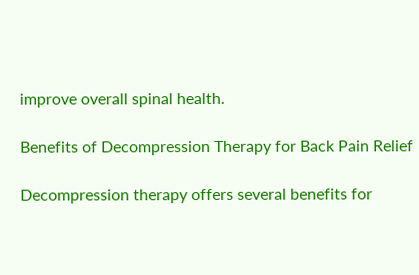improve overall spinal health.

Benefits of Decompression Therapy for Back Pain Relief

Decompression therapy offers several benefits for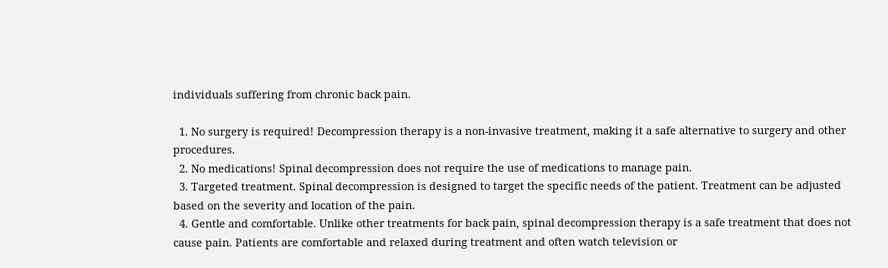individuals suffering from chronic back pain.

  1. No surgery is required! Decompression therapy is a non-invasive treatment, making it a safe alternative to surgery and other procedures.
  2. No medications! Spinal decompression does not require the use of medications to manage pain.
  3. Targeted treatment. Spinal decompression is designed to target the specific needs of the patient. Treatment can be adjusted based on the severity and location of the pain.
  4. Gentle and comfortable. Unlike other treatments for back pain, spinal decompression therapy is a safe treatment that does not cause pain. Patients are comfortable and relaxed during treatment and often watch television or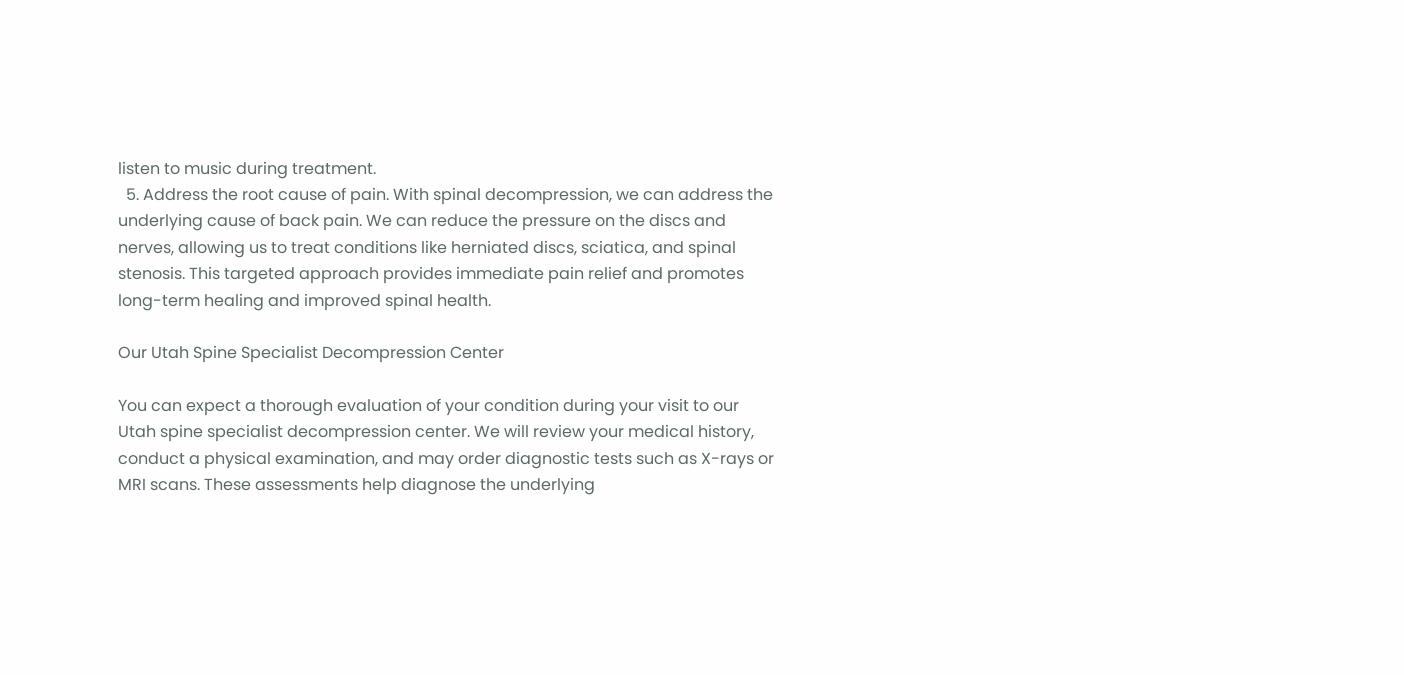listen to music during treatment.
  5. Address the root cause of pain. With spinal decompression, we can address the underlying cause of back pain. We can reduce the pressure on the discs and nerves, allowing us to treat conditions like herniated discs, sciatica, and spinal stenosis. This targeted approach provides immediate pain relief and promotes long-term healing and improved spinal health.

Our Utah Spine Specialist Decompression Center

You can expect a thorough evaluation of your condition during your visit to our Utah spine specialist decompression center. We will review your medical history, conduct a physical examination, and may order diagnostic tests such as X-rays or MRI scans. These assessments help diagnose the underlying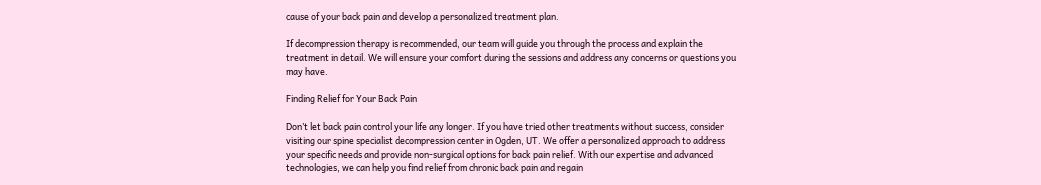cause of your back pain and develop a personalized treatment plan.

If decompression therapy is recommended, our team will guide you through the process and explain the treatment in detail. We will ensure your comfort during the sessions and address any concerns or questions you may have.

Finding Relief for Your Back Pain

Don’t let back pain control your life any longer. If you have tried other treatments without success, consider visiting our spine specialist decompression center in Ogden, UT. We offer a personalized approach to address your specific needs and provide non-surgical options for back pain relief. With our expertise and advanced technologies, we can help you find relief from chronic back pain and regain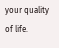your quality of life.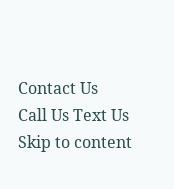Contact Us
Call Us Text Us
Skip to content